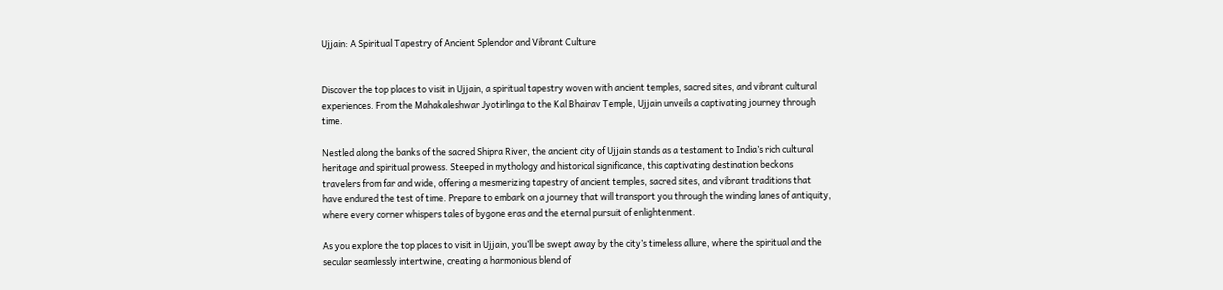Ujjain: A Spiritual Tapestry of Ancient Splendor and Vibrant Culture


Discover the top places to visit in Ujjain, a spiritual tapestry woven with ancient temples, sacred sites, and vibrant cultural experiences. From the Mahakaleshwar Jyotirlinga to the Kal Bhairav Temple, Ujjain unveils a captivating journey through time.

Nestled along the banks of the sacred Shipra River, the ancient city of Ujjain stands as a testament to India’s rich cultural heritage and spiritual prowess. Steeped in mythology and historical significance, this captivating destination beckons travelers from far and wide, offering a mesmerizing tapestry of ancient temples, sacred sites, and vibrant traditions that have endured the test of time. Prepare to embark on a journey that will transport you through the winding lanes of antiquity, where every corner whispers tales of bygone eras and the eternal pursuit of enlightenment.

As you explore the top places to visit in Ujjain, you’ll be swept away by the city’s timeless allure, where the spiritual and the secular seamlessly intertwine, creating a harmonious blend of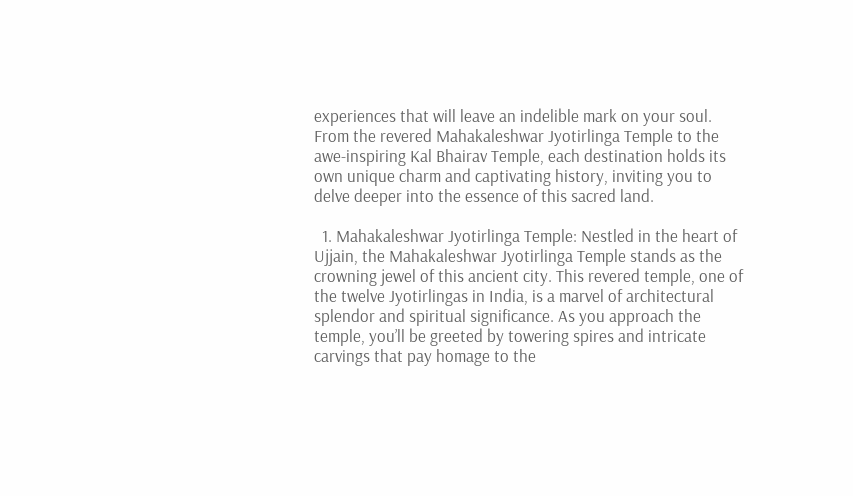experiences that will leave an indelible mark on your soul. From the revered Mahakaleshwar Jyotirlinga Temple to the awe-inspiring Kal Bhairav Temple, each destination holds its own unique charm and captivating history, inviting you to delve deeper into the essence of this sacred land.

  1. Mahakaleshwar Jyotirlinga Temple: Nestled in the heart of Ujjain, the Mahakaleshwar Jyotirlinga Temple stands as the crowning jewel of this ancient city. This revered temple, one of the twelve Jyotirlingas in India, is a marvel of architectural splendor and spiritual significance. As you approach the temple, you’ll be greeted by towering spires and intricate carvings that pay homage to the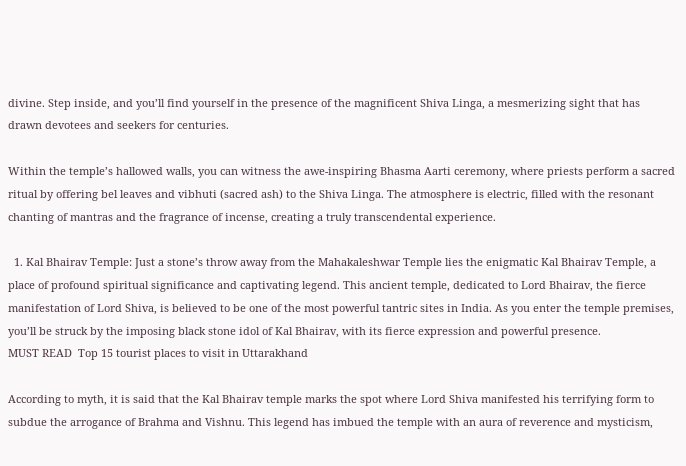divine. Step inside, and you’ll find yourself in the presence of the magnificent Shiva Linga, a mesmerizing sight that has drawn devotees and seekers for centuries.

Within the temple’s hallowed walls, you can witness the awe-inspiring Bhasma Aarti ceremony, where priests perform a sacred ritual by offering bel leaves and vibhuti (sacred ash) to the Shiva Linga. The atmosphere is electric, filled with the resonant chanting of mantras and the fragrance of incense, creating a truly transcendental experience.

  1. Kal Bhairav Temple: Just a stone’s throw away from the Mahakaleshwar Temple lies the enigmatic Kal Bhairav Temple, a place of profound spiritual significance and captivating legend. This ancient temple, dedicated to Lord Bhairav, the fierce manifestation of Lord Shiva, is believed to be one of the most powerful tantric sites in India. As you enter the temple premises, you’ll be struck by the imposing black stone idol of Kal Bhairav, with its fierce expression and powerful presence.
MUST READ  Top 15 tourist places to visit in Uttarakhand

According to myth, it is said that the Kal Bhairav temple marks the spot where Lord Shiva manifested his terrifying form to subdue the arrogance of Brahma and Vishnu. This legend has imbued the temple with an aura of reverence and mysticism,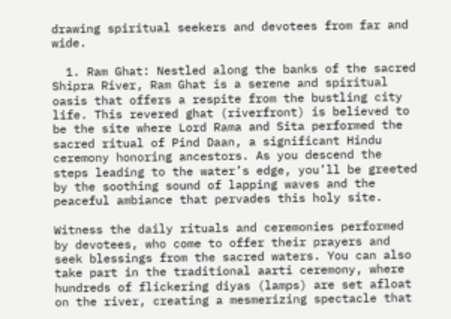drawing spiritual seekers and devotees from far and wide.

  1. Ram Ghat: Nestled along the banks of the sacred Shipra River, Ram Ghat is a serene and spiritual oasis that offers a respite from the bustling city life. This revered ghat (riverfront) is believed to be the site where Lord Rama and Sita performed the sacred ritual of Pind Daan, a significant Hindu ceremony honoring ancestors. As you descend the steps leading to the water’s edge, you’ll be greeted by the soothing sound of lapping waves and the peaceful ambiance that pervades this holy site.

Witness the daily rituals and ceremonies performed by devotees, who come to offer their prayers and seek blessings from the sacred waters. You can also take part in the traditional aarti ceremony, where hundreds of flickering diyas (lamps) are set afloat on the river, creating a mesmerizing spectacle that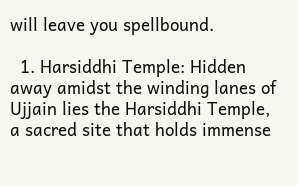will leave you spellbound.

  1. Harsiddhi Temple: Hidden away amidst the winding lanes of Ujjain lies the Harsiddhi Temple, a sacred site that holds immense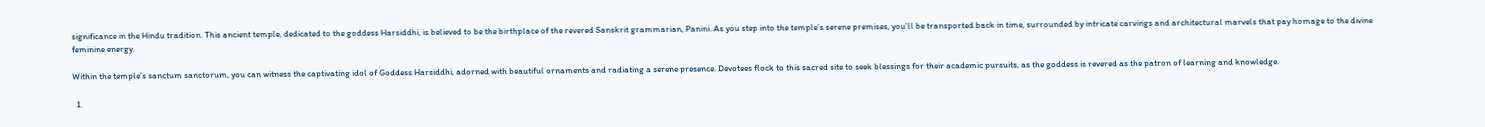significance in the Hindu tradition. This ancient temple, dedicated to the goddess Harsiddhi, is believed to be the birthplace of the revered Sanskrit grammarian, Panini. As you step into the temple’s serene premises, you’ll be transported back in time, surrounded by intricate carvings and architectural marvels that pay homage to the divine feminine energy.

Within the temple’s sanctum sanctorum, you can witness the captivating idol of Goddess Harsiddhi, adorned with beautiful ornaments and radiating a serene presence. Devotees flock to this sacred site to seek blessings for their academic pursuits, as the goddess is revered as the patron of learning and knowledge.

  1.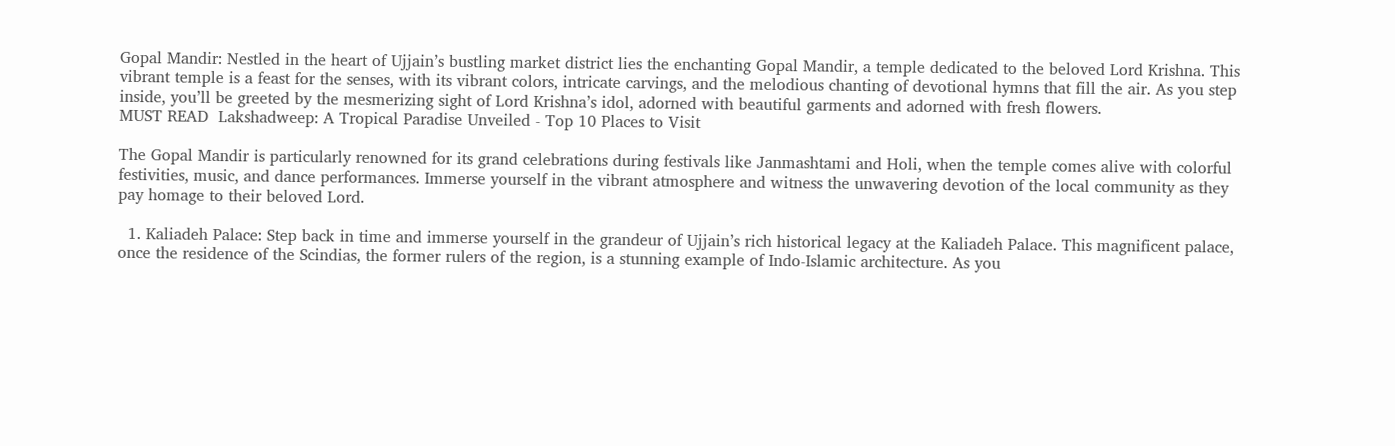Gopal Mandir: Nestled in the heart of Ujjain’s bustling market district lies the enchanting Gopal Mandir, a temple dedicated to the beloved Lord Krishna. This vibrant temple is a feast for the senses, with its vibrant colors, intricate carvings, and the melodious chanting of devotional hymns that fill the air. As you step inside, you’ll be greeted by the mesmerizing sight of Lord Krishna’s idol, adorned with beautiful garments and adorned with fresh flowers.
MUST READ  Lakshadweep: A Tropical Paradise Unveiled - Top 10 Places to Visit

The Gopal Mandir is particularly renowned for its grand celebrations during festivals like Janmashtami and Holi, when the temple comes alive with colorful festivities, music, and dance performances. Immerse yourself in the vibrant atmosphere and witness the unwavering devotion of the local community as they pay homage to their beloved Lord.

  1. Kaliadeh Palace: Step back in time and immerse yourself in the grandeur of Ujjain’s rich historical legacy at the Kaliadeh Palace. This magnificent palace, once the residence of the Scindias, the former rulers of the region, is a stunning example of Indo-Islamic architecture. As you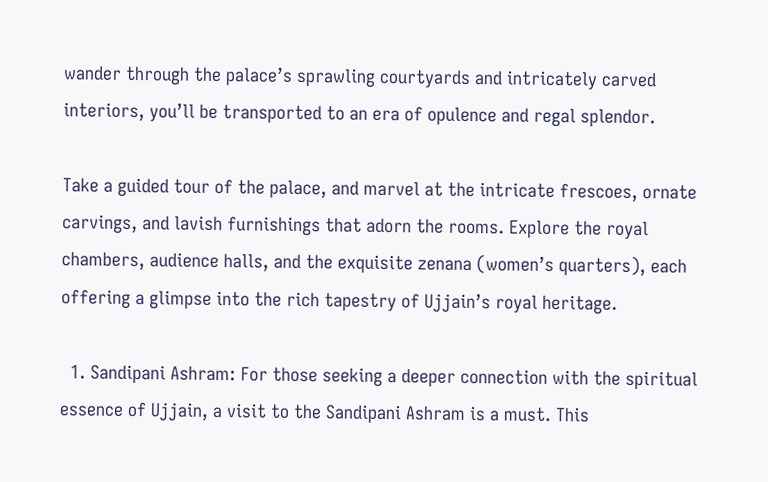wander through the palace’s sprawling courtyards and intricately carved interiors, you’ll be transported to an era of opulence and regal splendor.

Take a guided tour of the palace, and marvel at the intricate frescoes, ornate carvings, and lavish furnishings that adorn the rooms. Explore the royal chambers, audience halls, and the exquisite zenana (women’s quarters), each offering a glimpse into the rich tapestry of Ujjain’s royal heritage.

  1. Sandipani Ashram: For those seeking a deeper connection with the spiritual essence of Ujjain, a visit to the Sandipani Ashram is a must. This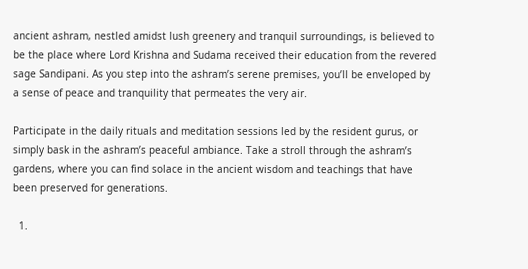ancient ashram, nestled amidst lush greenery and tranquil surroundings, is believed to be the place where Lord Krishna and Sudama received their education from the revered sage Sandipani. As you step into the ashram’s serene premises, you’ll be enveloped by a sense of peace and tranquility that permeates the very air.

Participate in the daily rituals and meditation sessions led by the resident gurus, or simply bask in the ashram’s peaceful ambiance. Take a stroll through the ashram’s gardens, where you can find solace in the ancient wisdom and teachings that have been preserved for generations.

  1.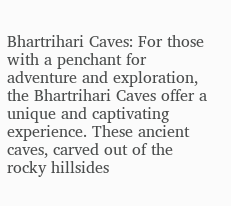Bhartrihari Caves: For those with a penchant for adventure and exploration, the Bhartrihari Caves offer a unique and captivating experience. These ancient caves, carved out of the rocky hillsides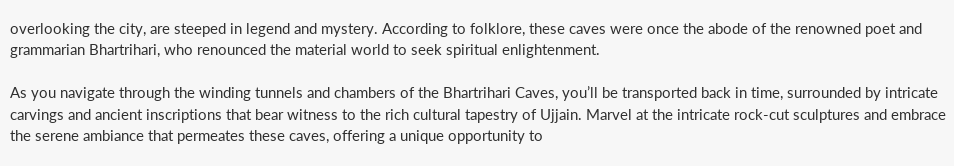overlooking the city, are steeped in legend and mystery. According to folklore, these caves were once the abode of the renowned poet and grammarian Bhartrihari, who renounced the material world to seek spiritual enlightenment.

As you navigate through the winding tunnels and chambers of the Bhartrihari Caves, you’ll be transported back in time, surrounded by intricate carvings and ancient inscriptions that bear witness to the rich cultural tapestry of Ujjain. Marvel at the intricate rock-cut sculptures and embrace the serene ambiance that permeates these caves, offering a unique opportunity to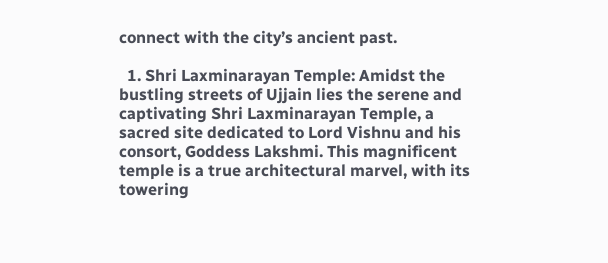connect with the city’s ancient past.

  1. Shri Laxminarayan Temple: Amidst the bustling streets of Ujjain lies the serene and captivating Shri Laxminarayan Temple, a sacred site dedicated to Lord Vishnu and his consort, Goddess Lakshmi. This magnificent temple is a true architectural marvel, with its towering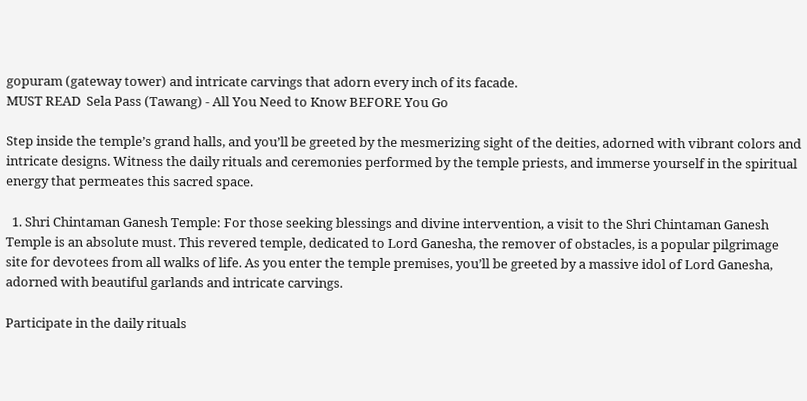gopuram (gateway tower) and intricate carvings that adorn every inch of its facade.
MUST READ  Sela Pass (Tawang) - All You Need to Know BEFORE You Go

Step inside the temple’s grand halls, and you’ll be greeted by the mesmerizing sight of the deities, adorned with vibrant colors and intricate designs. Witness the daily rituals and ceremonies performed by the temple priests, and immerse yourself in the spiritual energy that permeates this sacred space.

  1. Shri Chintaman Ganesh Temple: For those seeking blessings and divine intervention, a visit to the Shri Chintaman Ganesh Temple is an absolute must. This revered temple, dedicated to Lord Ganesha, the remover of obstacles, is a popular pilgrimage site for devotees from all walks of life. As you enter the temple premises, you’ll be greeted by a massive idol of Lord Ganesha, adorned with beautiful garlands and intricate carvings.

Participate in the daily rituals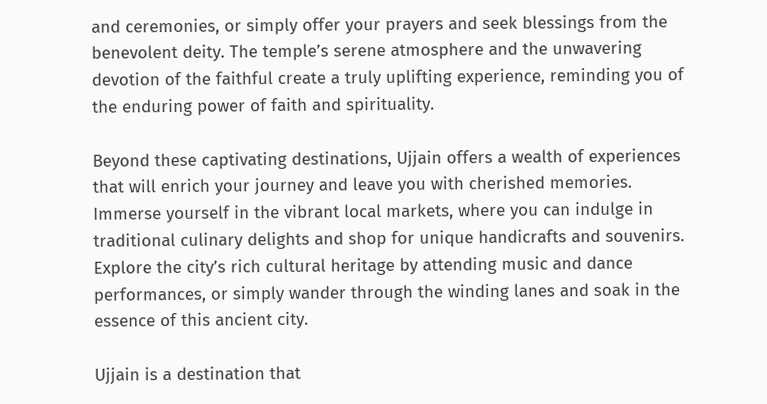and ceremonies, or simply offer your prayers and seek blessings from the benevolent deity. The temple’s serene atmosphere and the unwavering devotion of the faithful create a truly uplifting experience, reminding you of the enduring power of faith and spirituality.

Beyond these captivating destinations, Ujjain offers a wealth of experiences that will enrich your journey and leave you with cherished memories. Immerse yourself in the vibrant local markets, where you can indulge in traditional culinary delights and shop for unique handicrafts and souvenirs. Explore the city’s rich cultural heritage by attending music and dance performances, or simply wander through the winding lanes and soak in the essence of this ancient city.

Ujjain is a destination that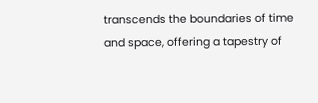transcends the boundaries of time and space, offering a tapestry of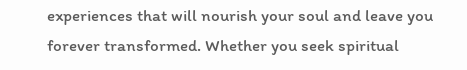experiences that will nourish your soul and leave you forever transformed. Whether you seek spiritual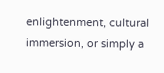enlightenment, cultural immersion, or simply a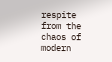respite from the chaos of modern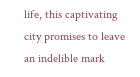life, this captivating city promises to leave an indelible mark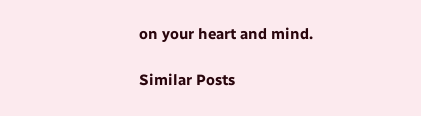on your heart and mind.

Similar Posts